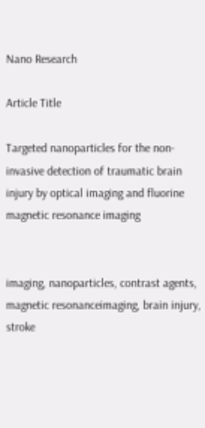Nano Research

Article Title

Targeted nanoparticles for the non-invasive detection of traumatic brain injury by optical imaging and fluorine magnetic resonance imaging


imaging, nanoparticles, contrast agents, magnetic resonanceimaging, brain injury, stroke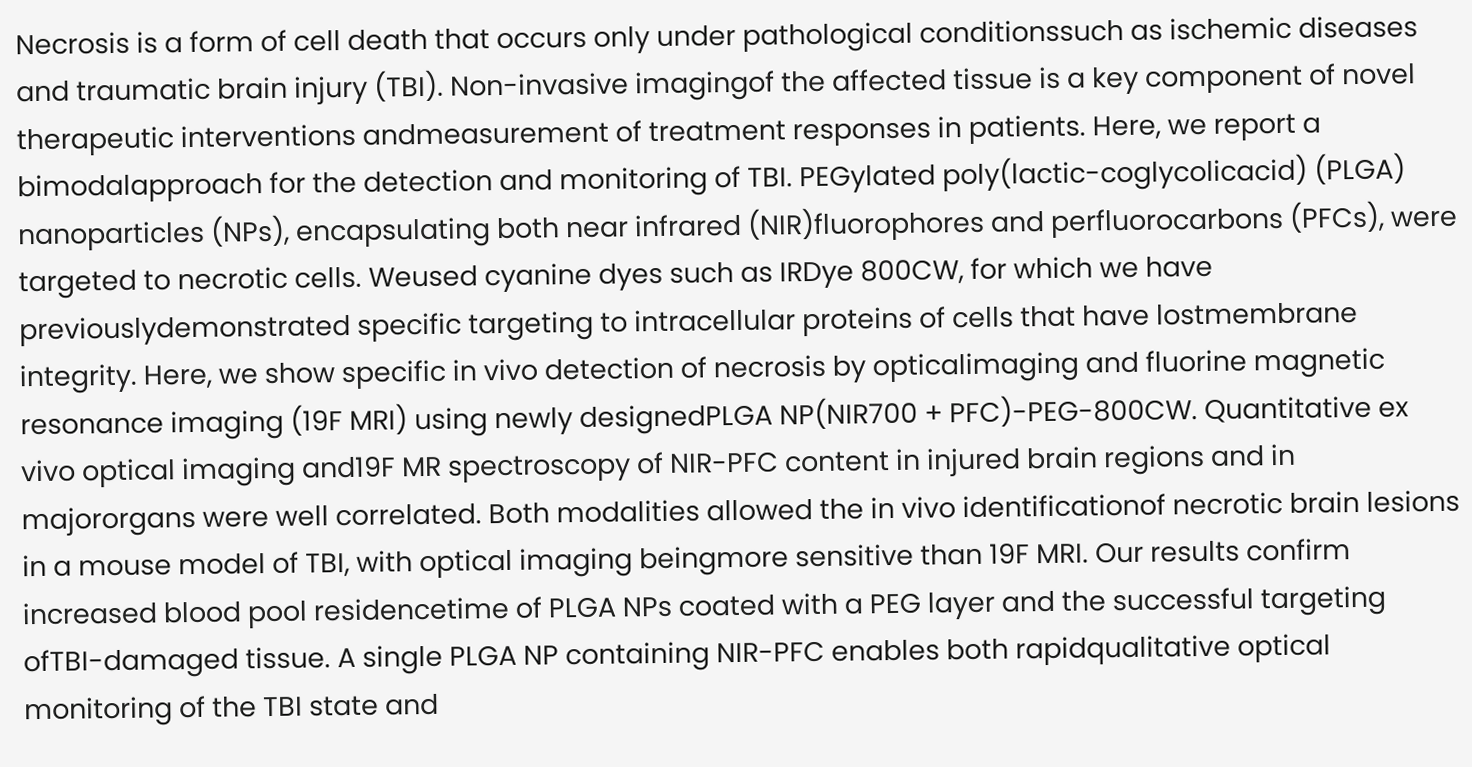Necrosis is a form of cell death that occurs only under pathological conditionssuch as ischemic diseases and traumatic brain injury (TBI). Non-invasive imagingof the affected tissue is a key component of novel therapeutic interventions andmeasurement of treatment responses in patients. Here, we report a bimodalapproach for the detection and monitoring of TBI. PEGylated poly(lactic-coglycolicacid) (PLGA) nanoparticles (NPs), encapsulating both near infrared (NIR)fluorophores and perfluorocarbons (PFCs), were targeted to necrotic cells. Weused cyanine dyes such as IRDye 800CW, for which we have previouslydemonstrated specific targeting to intracellular proteins of cells that have lostmembrane integrity. Here, we show specific in vivo detection of necrosis by opticalimaging and fluorine magnetic resonance imaging (19F MRI) using newly designedPLGA NP(NIR700 + PFC)-PEG-800CW. Quantitative ex vivo optical imaging and19F MR spectroscopy of NIR-PFC content in injured brain regions and in majororgans were well correlated. Both modalities allowed the in vivo identificationof necrotic brain lesions in a mouse model of TBI, with optical imaging beingmore sensitive than 19F MRI. Our results confirm increased blood pool residencetime of PLGA NPs coated with a PEG layer and the successful targeting ofTBI-damaged tissue. A single PLGA NP containing NIR-PFC enables both rapidqualitative optical monitoring of the TBI state and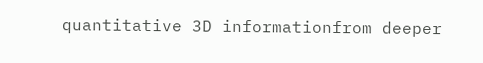quantitative 3D informationfrom deeper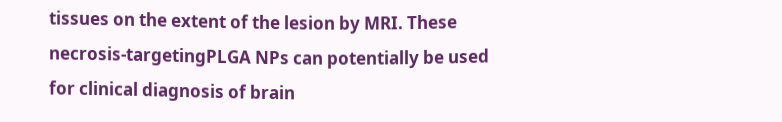tissues on the extent of the lesion by MRI. These necrosis-targetingPLGA NPs can potentially be used for clinical diagnosis of brain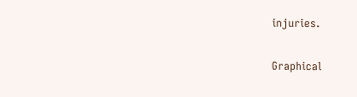injuries.

Graphical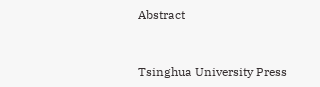Abstract


Tsinghua University Press